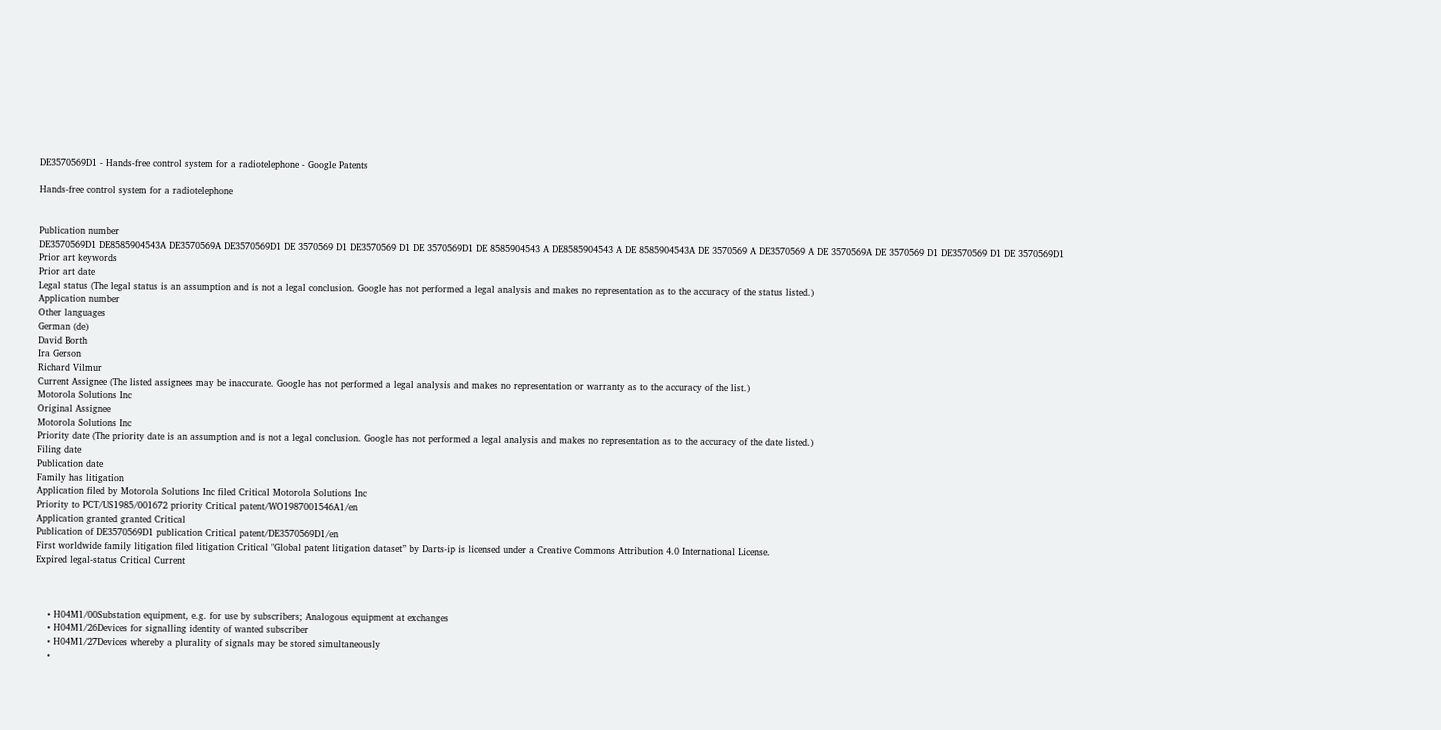DE3570569D1 - Hands-free control system for a radiotelephone - Google Patents

Hands-free control system for a radiotelephone


Publication number
DE3570569D1 DE8585904543A DE3570569A DE3570569D1 DE 3570569 D1 DE3570569 D1 DE 3570569D1 DE 8585904543 A DE8585904543 A DE 8585904543A DE 3570569 A DE3570569 A DE 3570569A DE 3570569 D1 DE3570569 D1 DE 3570569D1
Prior art keywords
Prior art date
Legal status (The legal status is an assumption and is not a legal conclusion. Google has not performed a legal analysis and makes no representation as to the accuracy of the status listed.)
Application number
Other languages
German (de)
David Borth
Ira Gerson
Richard Vilmur
Current Assignee (The listed assignees may be inaccurate. Google has not performed a legal analysis and makes no representation or warranty as to the accuracy of the list.)
Motorola Solutions Inc
Original Assignee
Motorola Solutions Inc
Priority date (The priority date is an assumption and is not a legal conclusion. Google has not performed a legal analysis and makes no representation as to the accuracy of the date listed.)
Filing date
Publication date
Family has litigation
Application filed by Motorola Solutions Inc filed Critical Motorola Solutions Inc
Priority to PCT/US1985/001672 priority Critical patent/WO1987001546A1/en
Application granted granted Critical
Publication of DE3570569D1 publication Critical patent/DE3570569D1/en
First worldwide family litigation filed litigation Critical "Global patent litigation dataset” by Darts-ip is licensed under a Creative Commons Attribution 4.0 International License.
Expired legal-status Critical Current



    • H04M1/00Substation equipment, e.g. for use by subscribers; Analogous equipment at exchanges
    • H04M1/26Devices for signalling identity of wanted subscriber
    • H04M1/27Devices whereby a plurality of signals may be stored simultaneously
    •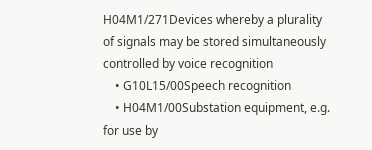H04M1/271Devices whereby a plurality of signals may be stored simultaneously controlled by voice recognition
    • G10L15/00Speech recognition
    • H04M1/00Substation equipment, e.g. for use by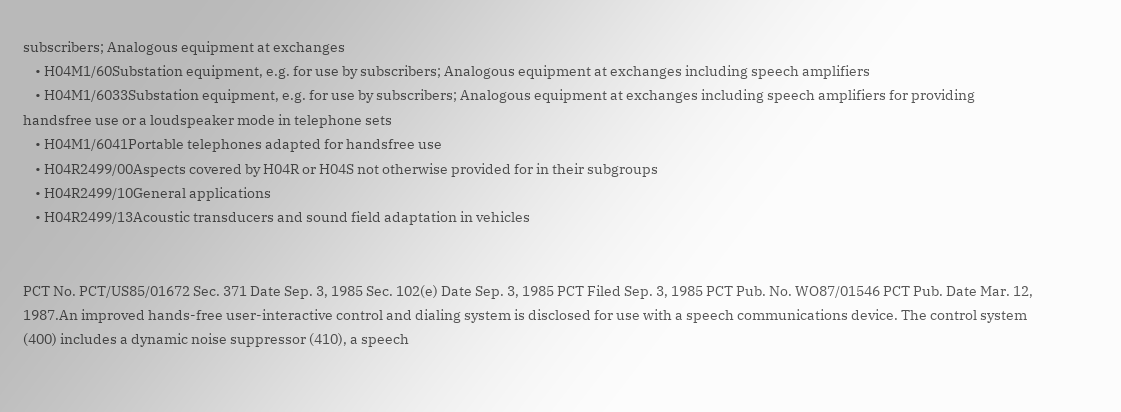subscribers; Analogous equipment at exchanges
    • H04M1/60Substation equipment, e.g. for use by subscribers; Analogous equipment at exchanges including speech amplifiers
    • H04M1/6033Substation equipment, e.g. for use by subscribers; Analogous equipment at exchanges including speech amplifiers for providing handsfree use or a loudspeaker mode in telephone sets
    • H04M1/6041Portable telephones adapted for handsfree use
    • H04R2499/00Aspects covered by H04R or H04S not otherwise provided for in their subgroups
    • H04R2499/10General applications
    • H04R2499/13Acoustic transducers and sound field adaptation in vehicles


PCT No. PCT/US85/01672 Sec. 371 Date Sep. 3, 1985 Sec. 102(e) Date Sep. 3, 1985 PCT Filed Sep. 3, 1985 PCT Pub. No. WO87/01546 PCT Pub. Date Mar. 12, 1987.An improved hands-free user-interactive control and dialing system is disclosed for use with a speech communications device. The control system (400) includes a dynamic noise suppressor (410), a speech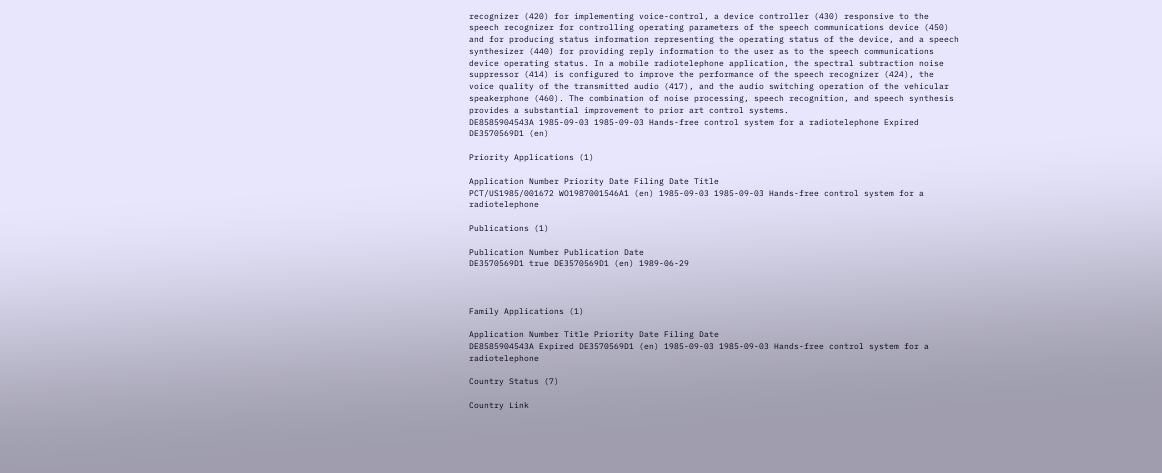recognizer (420) for implementing voice-control, a device controller (430) responsive to the speech recognizer for controlling operating parameters of the speech communications device (450) and for producing status information representing the operating status of the device, and a speech synthesizer (440) for providing reply information to the user as to the speech communications device operating status. In a mobile radiotelephone application, the spectral subtraction noise suppressor (414) is configured to improve the performance of the speech recognizer (424), the voice quality of the transmitted audio (417), and the audio switching operation of the vehicular speakerphone (460). The combination of noise processing, speech recognition, and speech synthesis provides a substantial improvement to prior art control systems.
DE8585904543A 1985-09-03 1985-09-03 Hands-free control system for a radiotelephone Expired DE3570569D1 (en)

Priority Applications (1)

Application Number Priority Date Filing Date Title
PCT/US1985/001672 WO1987001546A1 (en) 1985-09-03 1985-09-03 Hands-free control system for a radiotelephone

Publications (1)

Publication Number Publication Date
DE3570569D1 true DE3570569D1 (en) 1989-06-29



Family Applications (1)

Application Number Title Priority Date Filing Date
DE8585904543A Expired DE3570569D1 (en) 1985-09-03 1985-09-03 Hands-free control system for a radiotelephone

Country Status (7)

Country Link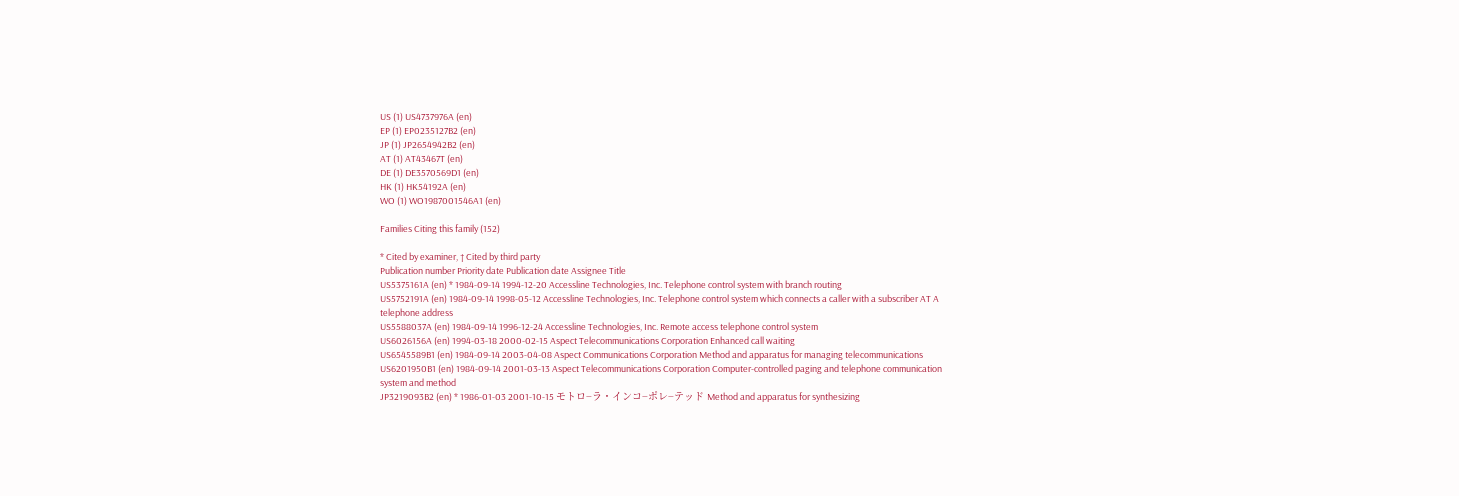US (1) US4737976A (en)
EP (1) EP0235127B2 (en)
JP (1) JP2654942B2 (en)
AT (1) AT43467T (en)
DE (1) DE3570569D1 (en)
HK (1) HK54192A (en)
WO (1) WO1987001546A1 (en)

Families Citing this family (152)

* Cited by examiner, † Cited by third party
Publication number Priority date Publication date Assignee Title
US5375161A (en) * 1984-09-14 1994-12-20 Accessline Technologies, Inc. Telephone control system with branch routing
US5752191A (en) 1984-09-14 1998-05-12 Accessline Technologies, Inc. Telephone control system which connects a caller with a subscriber AT A telephone address
US5588037A (en) 1984-09-14 1996-12-24 Accessline Technologies, Inc. Remote access telephone control system
US6026156A (en) 1994-03-18 2000-02-15 Aspect Telecommunications Corporation Enhanced call waiting
US6545589B1 (en) 1984-09-14 2003-04-08 Aspect Communications Corporation Method and apparatus for managing telecommunications
US6201950B1 (en) 1984-09-14 2001-03-13 Aspect Telecommunications Corporation Computer-controlled paging and telephone communication system and method
JP3219093B2 (en) * 1986-01-03 2001-10-15 モトロ−ラ・インコ−ポレ−テッド Method and apparatus for synthesizing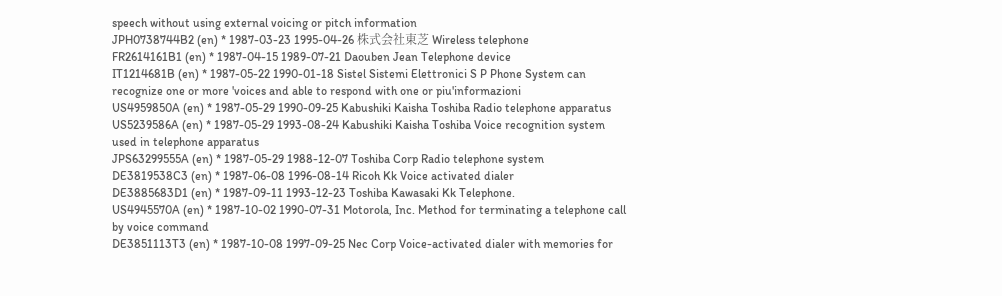speech without using external voicing or pitch information
JPH0738744B2 (en) * 1987-03-23 1995-04-26 株式会社東芝 Wireless telephone
FR2614161B1 (en) * 1987-04-15 1989-07-21 Daouben Jean Telephone device
IT1214681B (en) * 1987-05-22 1990-01-18 Sistel Sistemi Elettronici S P Phone System can recognize one or more 'voices and able to respond with one or piu'informazioni
US4959850A (en) * 1987-05-29 1990-09-25 Kabushiki Kaisha Toshiba Radio telephone apparatus
US5239586A (en) * 1987-05-29 1993-08-24 Kabushiki Kaisha Toshiba Voice recognition system used in telephone apparatus
JPS63299555A (en) * 1987-05-29 1988-12-07 Toshiba Corp Radio telephone system
DE3819538C3 (en) * 1987-06-08 1996-08-14 Ricoh Kk Voice activated dialer
DE3885683D1 (en) * 1987-09-11 1993-12-23 Toshiba Kawasaki Kk Telephone.
US4945570A (en) * 1987-10-02 1990-07-31 Motorola, Inc. Method for terminating a telephone call by voice command
DE3851113T3 (en) * 1987-10-08 1997-09-25 Nec Corp Voice-activated dialer with memories for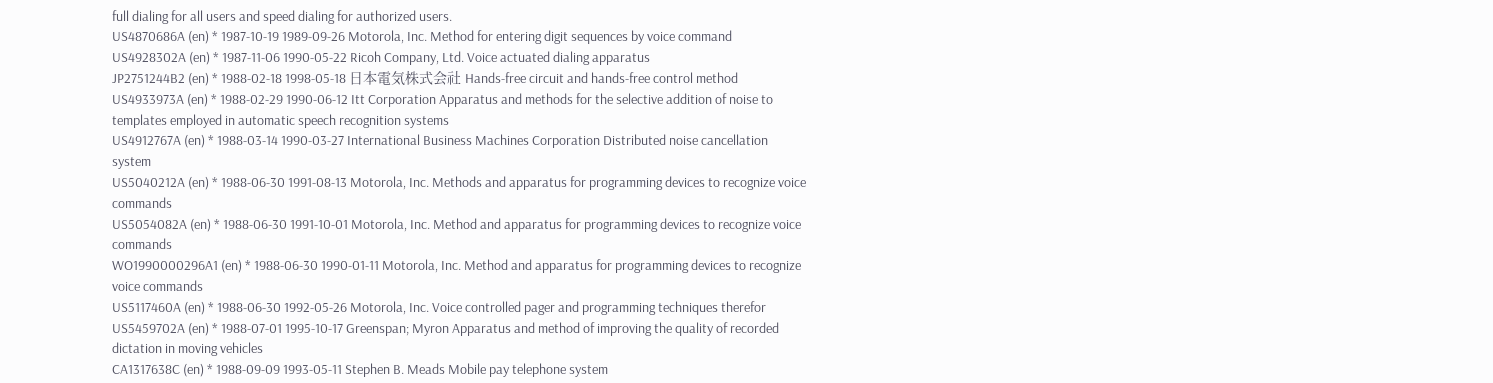full dialing for all users and speed dialing for authorized users.
US4870686A (en) * 1987-10-19 1989-09-26 Motorola, Inc. Method for entering digit sequences by voice command
US4928302A (en) * 1987-11-06 1990-05-22 Ricoh Company, Ltd. Voice actuated dialing apparatus
JP2751244B2 (en) * 1988-02-18 1998-05-18 日本電気株式会社 Hands-free circuit and hands-free control method
US4933973A (en) * 1988-02-29 1990-06-12 Itt Corporation Apparatus and methods for the selective addition of noise to templates employed in automatic speech recognition systems
US4912767A (en) * 1988-03-14 1990-03-27 International Business Machines Corporation Distributed noise cancellation system
US5040212A (en) * 1988-06-30 1991-08-13 Motorola, Inc. Methods and apparatus for programming devices to recognize voice commands
US5054082A (en) * 1988-06-30 1991-10-01 Motorola, Inc. Method and apparatus for programming devices to recognize voice commands
WO1990000296A1 (en) * 1988-06-30 1990-01-11 Motorola, Inc. Method and apparatus for programming devices to recognize voice commands
US5117460A (en) * 1988-06-30 1992-05-26 Motorola, Inc. Voice controlled pager and programming techniques therefor
US5459702A (en) * 1988-07-01 1995-10-17 Greenspan; Myron Apparatus and method of improving the quality of recorded dictation in moving vehicles
CA1317638C (en) * 1988-09-09 1993-05-11 Stephen B. Meads Mobile pay telephone system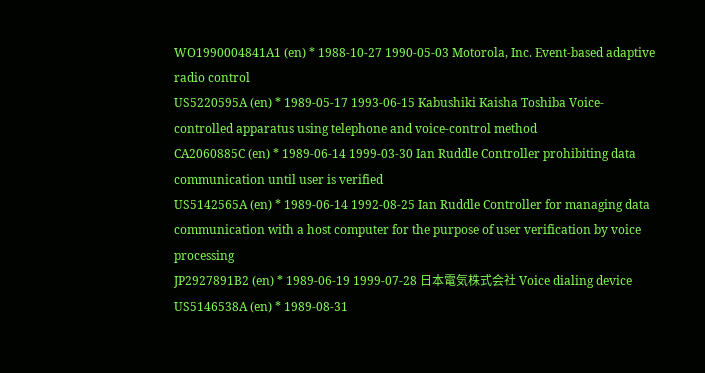WO1990004841A1 (en) * 1988-10-27 1990-05-03 Motorola, Inc. Event-based adaptive radio control
US5220595A (en) * 1989-05-17 1993-06-15 Kabushiki Kaisha Toshiba Voice-controlled apparatus using telephone and voice-control method
CA2060885C (en) * 1989-06-14 1999-03-30 Ian Ruddle Controller prohibiting data communication until user is verified
US5142565A (en) * 1989-06-14 1992-08-25 Ian Ruddle Controller for managing data communication with a host computer for the purpose of user verification by voice processing
JP2927891B2 (en) * 1989-06-19 1999-07-28 日本電気株式会社 Voice dialing device
US5146538A (en) * 1989-08-31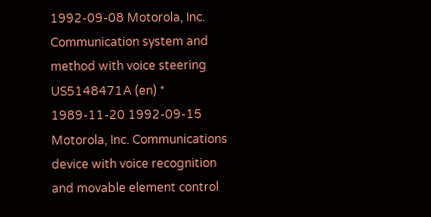1992-09-08 Motorola, Inc. Communication system and method with voice steering
US5148471A (en) * 1989-11-20 1992-09-15 Motorola, Inc. Communications device with voice recognition and movable element control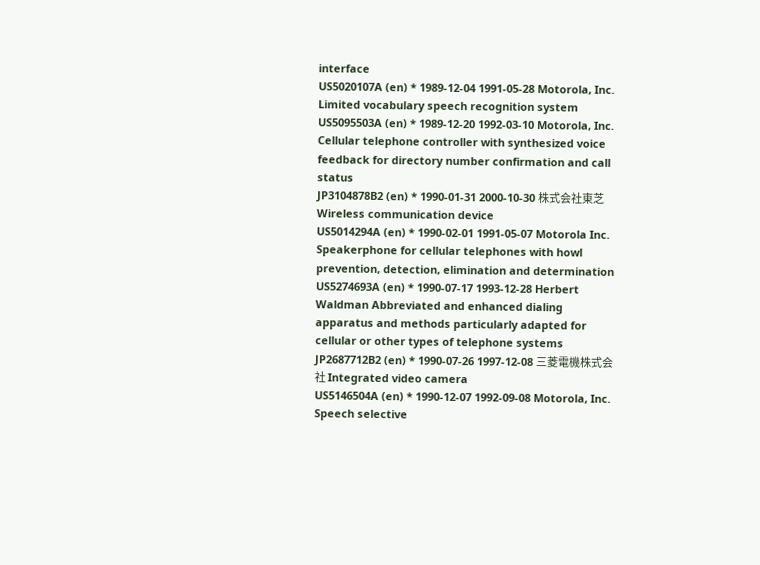interface
US5020107A (en) * 1989-12-04 1991-05-28 Motorola, Inc. Limited vocabulary speech recognition system
US5095503A (en) * 1989-12-20 1992-03-10 Motorola, Inc. Cellular telephone controller with synthesized voice feedback for directory number confirmation and call status
JP3104878B2 (en) * 1990-01-31 2000-10-30 株式会社東芝 Wireless communication device
US5014294A (en) * 1990-02-01 1991-05-07 Motorola Inc. Speakerphone for cellular telephones with howl prevention, detection, elimination and determination
US5274693A (en) * 1990-07-17 1993-12-28 Herbert Waldman Abbreviated and enhanced dialing apparatus and methods particularly adapted for cellular or other types of telephone systems
JP2687712B2 (en) * 1990-07-26 1997-12-08 三菱電機株式会社 Integrated video camera
US5146504A (en) * 1990-12-07 1992-09-08 Motorola, Inc. Speech selective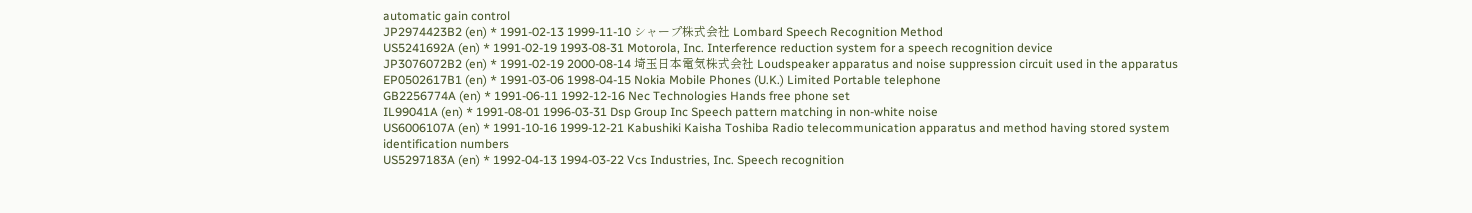automatic gain control
JP2974423B2 (en) * 1991-02-13 1999-11-10 シャープ株式会社 Lombard Speech Recognition Method
US5241692A (en) * 1991-02-19 1993-08-31 Motorola, Inc. Interference reduction system for a speech recognition device
JP3076072B2 (en) * 1991-02-19 2000-08-14 埼玉日本電気株式会社 Loudspeaker apparatus and noise suppression circuit used in the apparatus
EP0502617B1 (en) * 1991-03-06 1998-04-15 Nokia Mobile Phones (U.K.) Limited Portable telephone
GB2256774A (en) * 1991-06-11 1992-12-16 Nec Technologies Hands free phone set
IL99041A (en) * 1991-08-01 1996-03-31 Dsp Group Inc Speech pattern matching in non-white noise
US6006107A (en) * 1991-10-16 1999-12-21 Kabushiki Kaisha Toshiba Radio telecommunication apparatus and method having stored system identification numbers
US5297183A (en) * 1992-04-13 1994-03-22 Vcs Industries, Inc. Speech recognition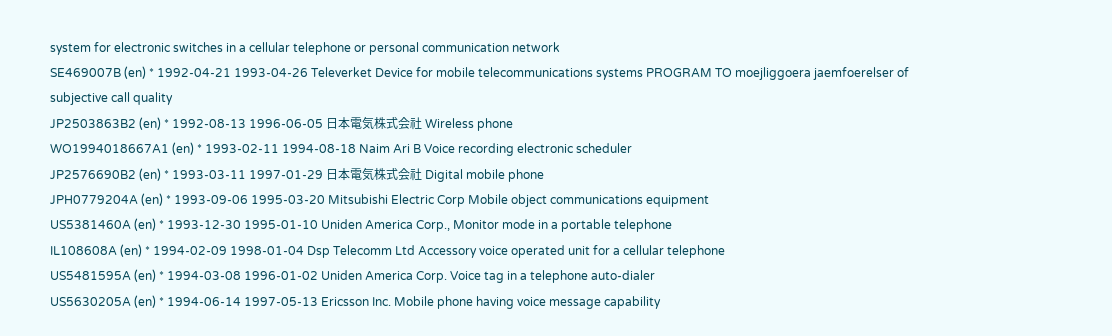system for electronic switches in a cellular telephone or personal communication network
SE469007B (en) * 1992-04-21 1993-04-26 Televerket Device for mobile telecommunications systems PROGRAM TO moejliggoera jaemfoerelser of subjective call quality
JP2503863B2 (en) * 1992-08-13 1996-06-05 日本電気株式会社 Wireless phone
WO1994018667A1 (en) * 1993-02-11 1994-08-18 Naim Ari B Voice recording electronic scheduler
JP2576690B2 (en) * 1993-03-11 1997-01-29 日本電気株式会社 Digital mobile phone
JPH0779204A (en) * 1993-09-06 1995-03-20 Mitsubishi Electric Corp Mobile object communications equipment
US5381460A (en) * 1993-12-30 1995-01-10 Uniden America Corp., Monitor mode in a portable telephone
IL108608A (en) * 1994-02-09 1998-01-04 Dsp Telecomm Ltd Accessory voice operated unit for a cellular telephone
US5481595A (en) * 1994-03-08 1996-01-02 Uniden America Corp. Voice tag in a telephone auto-dialer
US5630205A (en) * 1994-06-14 1997-05-13 Ericsson Inc. Mobile phone having voice message capability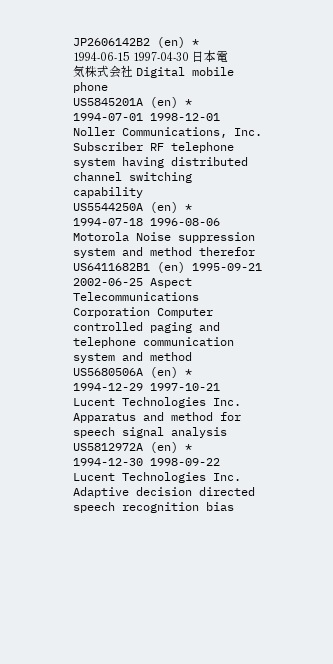JP2606142B2 (en) * 1994-06-15 1997-04-30 日本電気株式会社 Digital mobile phone
US5845201A (en) * 1994-07-01 1998-12-01 Noller Communications, Inc. Subscriber RF telephone system having distributed channel switching capability
US5544250A (en) * 1994-07-18 1996-08-06 Motorola Noise suppression system and method therefor
US6411682B1 (en) 1995-09-21 2002-06-25 Aspect Telecommunications Corporation Computer controlled paging and telephone communication system and method
US5680506A (en) * 1994-12-29 1997-10-21 Lucent Technologies Inc. Apparatus and method for speech signal analysis
US5812972A (en) * 1994-12-30 1998-09-22 Lucent Technologies Inc. Adaptive decision directed speech recognition bias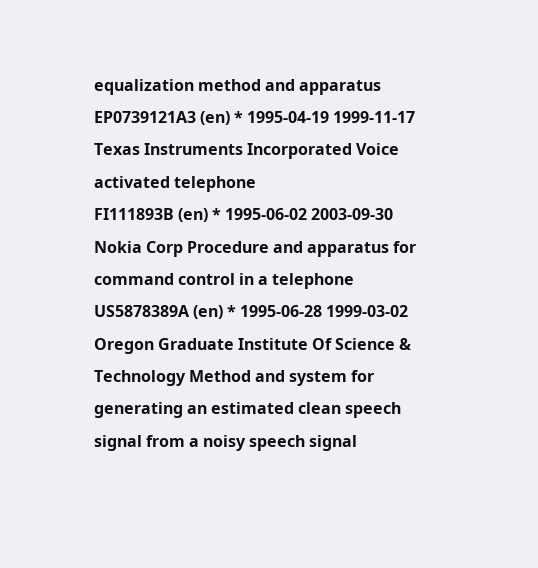equalization method and apparatus
EP0739121A3 (en) * 1995-04-19 1999-11-17 Texas Instruments Incorporated Voice activated telephone
FI111893B (en) * 1995-06-02 2003-09-30 Nokia Corp Procedure and apparatus for command control in a telephone
US5878389A (en) * 1995-06-28 1999-03-02 Oregon Graduate Institute Of Science & Technology Method and system for generating an estimated clean speech signal from a noisy speech signal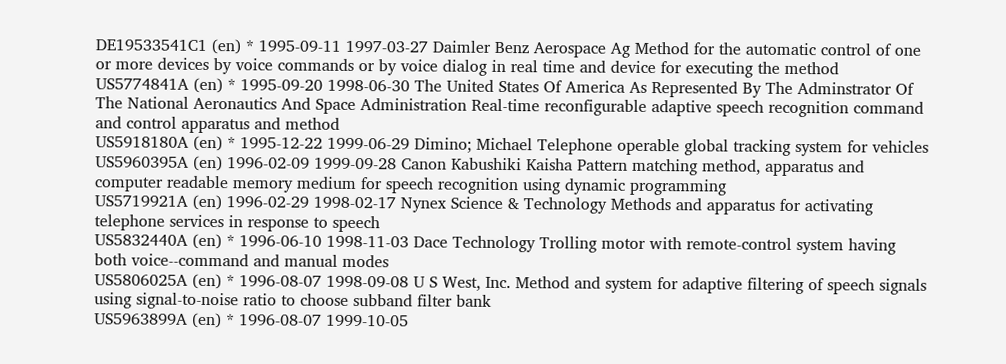DE19533541C1 (en) * 1995-09-11 1997-03-27 Daimler Benz Aerospace Ag Method for the automatic control of one or more devices by voice commands or by voice dialog in real time and device for executing the method
US5774841A (en) * 1995-09-20 1998-06-30 The United States Of America As Represented By The Adminstrator Of The National Aeronautics And Space Administration Real-time reconfigurable adaptive speech recognition command and control apparatus and method
US5918180A (en) * 1995-12-22 1999-06-29 Dimino; Michael Telephone operable global tracking system for vehicles
US5960395A (en) 1996-02-09 1999-09-28 Canon Kabushiki Kaisha Pattern matching method, apparatus and computer readable memory medium for speech recognition using dynamic programming
US5719921A (en) 1996-02-29 1998-02-17 Nynex Science & Technology Methods and apparatus for activating telephone services in response to speech
US5832440A (en) * 1996-06-10 1998-11-03 Dace Technology Trolling motor with remote-control system having both voice--command and manual modes
US5806025A (en) * 1996-08-07 1998-09-08 U S West, Inc. Method and system for adaptive filtering of speech signals using signal-to-noise ratio to choose subband filter bank
US5963899A (en) * 1996-08-07 1999-10-05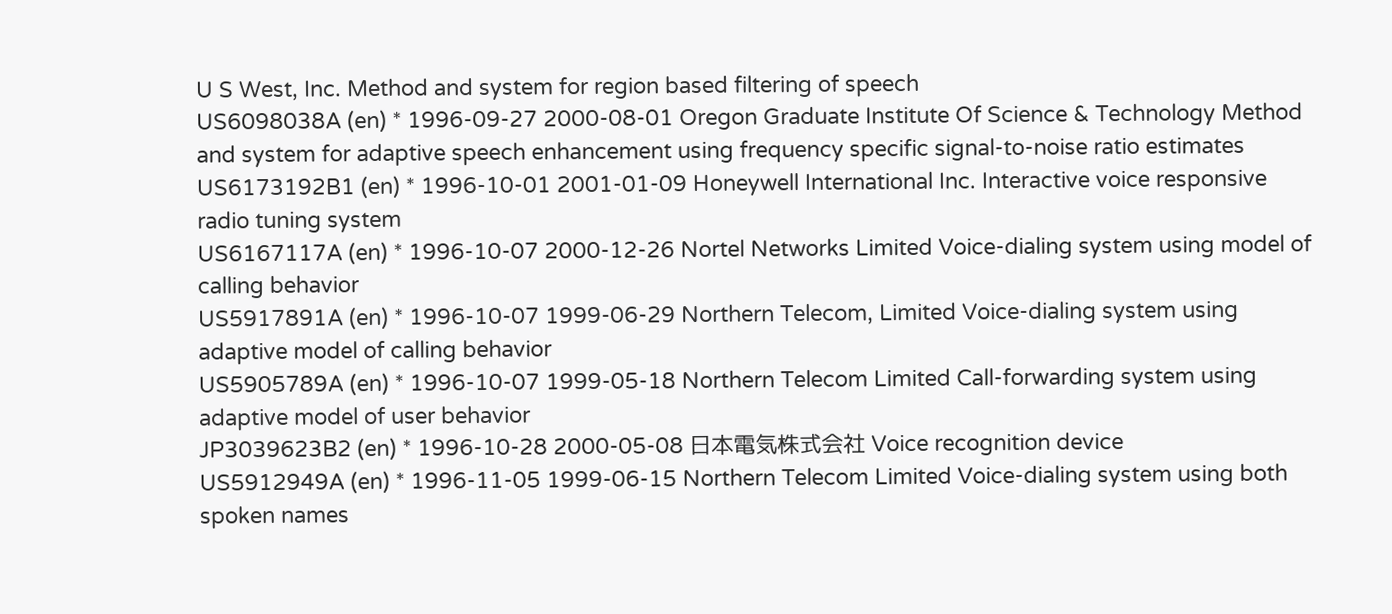U S West, Inc. Method and system for region based filtering of speech
US6098038A (en) * 1996-09-27 2000-08-01 Oregon Graduate Institute Of Science & Technology Method and system for adaptive speech enhancement using frequency specific signal-to-noise ratio estimates
US6173192B1 (en) * 1996-10-01 2001-01-09 Honeywell International Inc. Interactive voice responsive radio tuning system
US6167117A (en) * 1996-10-07 2000-12-26 Nortel Networks Limited Voice-dialing system using model of calling behavior
US5917891A (en) * 1996-10-07 1999-06-29 Northern Telecom, Limited Voice-dialing system using adaptive model of calling behavior
US5905789A (en) * 1996-10-07 1999-05-18 Northern Telecom Limited Call-forwarding system using adaptive model of user behavior
JP3039623B2 (en) * 1996-10-28 2000-05-08 日本電気株式会社 Voice recognition device
US5912949A (en) * 1996-11-05 1999-06-15 Northern Telecom Limited Voice-dialing system using both spoken names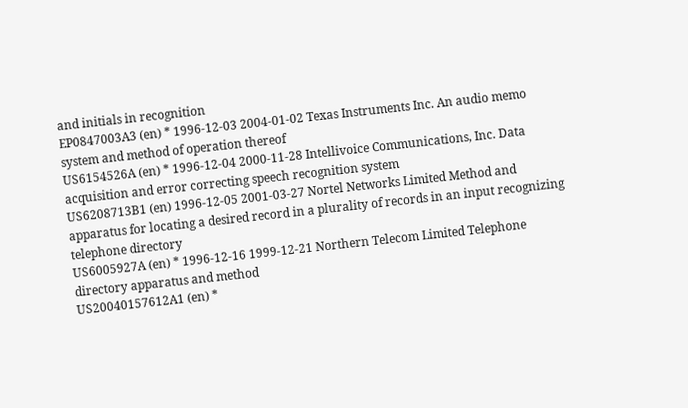and initials in recognition
EP0847003A3 (en) * 1996-12-03 2004-01-02 Texas Instruments Inc. An audio memo system and method of operation thereof
US6154526A (en) * 1996-12-04 2000-11-28 Intellivoice Communications, Inc. Data acquisition and error correcting speech recognition system
US6208713B1 (en) 1996-12-05 2001-03-27 Nortel Networks Limited Method and apparatus for locating a desired record in a plurality of records in an input recognizing telephone directory
US6005927A (en) * 1996-12-16 1999-12-21 Northern Telecom Limited Telephone directory apparatus and method
US20040157612A1 (en) *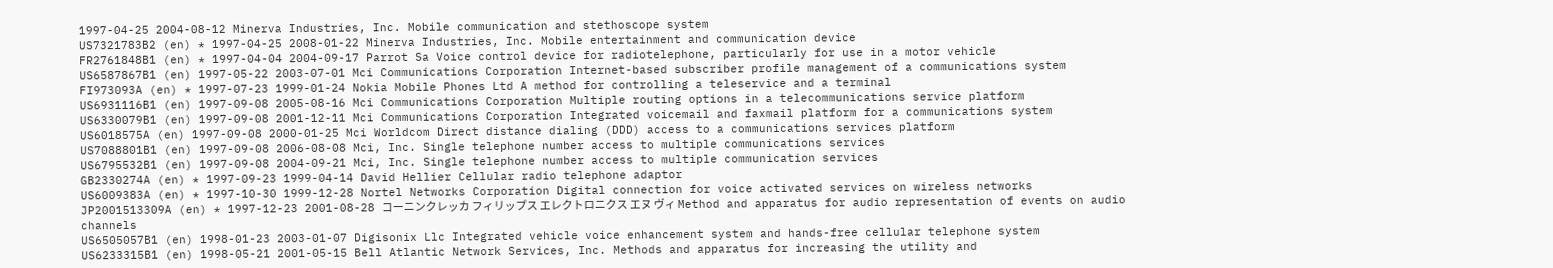1997-04-25 2004-08-12 Minerva Industries, Inc. Mobile communication and stethoscope system
US7321783B2 (en) * 1997-04-25 2008-01-22 Minerva Industries, Inc. Mobile entertainment and communication device
FR2761848B1 (en) * 1997-04-04 2004-09-17 Parrot Sa Voice control device for radiotelephone, particularly for use in a motor vehicle
US6587867B1 (en) 1997-05-22 2003-07-01 Mci Communications Corporation Internet-based subscriber profile management of a communications system
FI973093A (en) * 1997-07-23 1999-01-24 Nokia Mobile Phones Ltd A method for controlling a teleservice and a terminal
US6931116B1 (en) 1997-09-08 2005-08-16 Mci Communications Corporation Multiple routing options in a telecommunications service platform
US6330079B1 (en) 1997-09-08 2001-12-11 Mci Communications Corporation Integrated voicemail and faxmail platform for a communications system
US6018575A (en) 1997-09-08 2000-01-25 Mci Worldcom Direct distance dialing (DDD) access to a communications services platform
US7088801B1 (en) 1997-09-08 2006-08-08 Mci, Inc. Single telephone number access to multiple communications services
US6795532B1 (en) 1997-09-08 2004-09-21 Mci, Inc. Single telephone number access to multiple communication services
GB2330274A (en) * 1997-09-23 1999-04-14 David Hellier Cellular radio telephone adaptor
US6009383A (en) * 1997-10-30 1999-12-28 Nortel Networks Corporation Digital connection for voice activated services on wireless networks
JP2001513309A (en) * 1997-12-23 2001-08-28 コーニンクレッカ フィリップス エレクトロニクス エヌ ヴィ Method and apparatus for audio representation of events on audio channels
US6505057B1 (en) 1998-01-23 2003-01-07 Digisonix Llc Integrated vehicle voice enhancement system and hands-free cellular telephone system
US6233315B1 (en) 1998-05-21 2001-05-15 Bell Atlantic Network Services, Inc. Methods and apparatus for increasing the utility and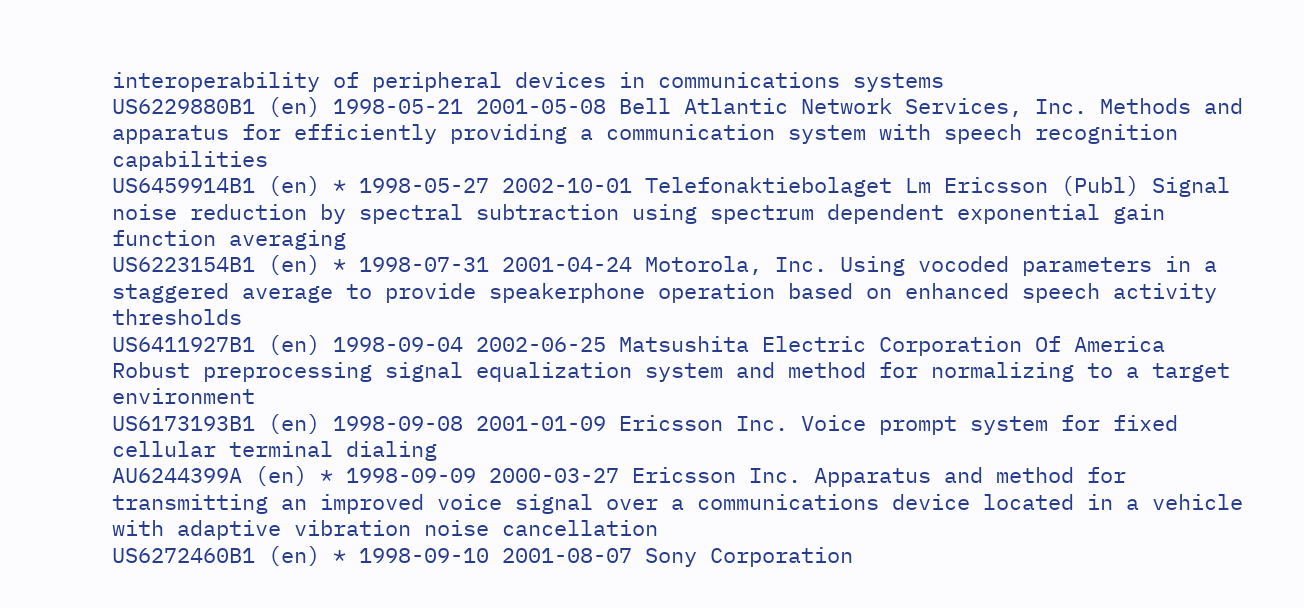interoperability of peripheral devices in communications systems
US6229880B1 (en) 1998-05-21 2001-05-08 Bell Atlantic Network Services, Inc. Methods and apparatus for efficiently providing a communication system with speech recognition capabilities
US6459914B1 (en) * 1998-05-27 2002-10-01 Telefonaktiebolaget Lm Ericsson (Publ) Signal noise reduction by spectral subtraction using spectrum dependent exponential gain function averaging
US6223154B1 (en) * 1998-07-31 2001-04-24 Motorola, Inc. Using vocoded parameters in a staggered average to provide speakerphone operation based on enhanced speech activity thresholds
US6411927B1 (en) 1998-09-04 2002-06-25 Matsushita Electric Corporation Of America Robust preprocessing signal equalization system and method for normalizing to a target environment
US6173193B1 (en) 1998-09-08 2001-01-09 Ericsson Inc. Voice prompt system for fixed cellular terminal dialing
AU6244399A (en) * 1998-09-09 2000-03-27 Ericsson Inc. Apparatus and method for transmitting an improved voice signal over a communications device located in a vehicle with adaptive vibration noise cancellation
US6272460B1 (en) * 1998-09-10 2001-08-07 Sony Corporation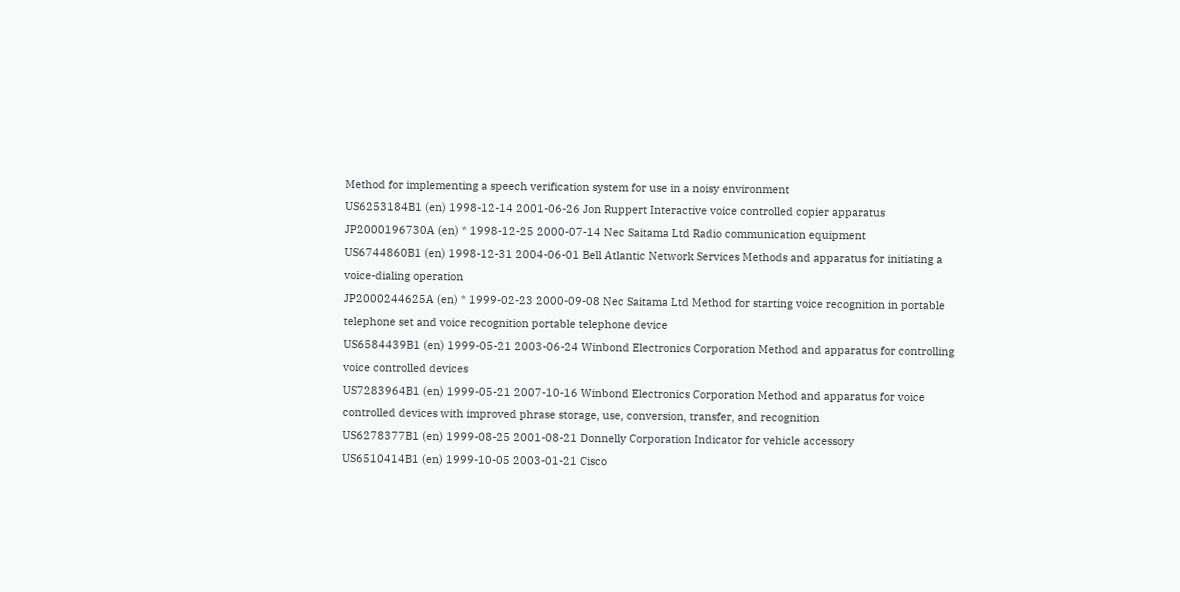Method for implementing a speech verification system for use in a noisy environment
US6253184B1 (en) 1998-12-14 2001-06-26 Jon Ruppert Interactive voice controlled copier apparatus
JP2000196730A (en) * 1998-12-25 2000-07-14 Nec Saitama Ltd Radio communication equipment
US6744860B1 (en) 1998-12-31 2004-06-01 Bell Atlantic Network Services Methods and apparatus for initiating a voice-dialing operation
JP2000244625A (en) * 1999-02-23 2000-09-08 Nec Saitama Ltd Method for starting voice recognition in portable telephone set and voice recognition portable telephone device
US6584439B1 (en) 1999-05-21 2003-06-24 Winbond Electronics Corporation Method and apparatus for controlling voice controlled devices
US7283964B1 (en) 1999-05-21 2007-10-16 Winbond Electronics Corporation Method and apparatus for voice controlled devices with improved phrase storage, use, conversion, transfer, and recognition
US6278377B1 (en) 1999-08-25 2001-08-21 Donnelly Corporation Indicator for vehicle accessory
US6510414B1 (en) 1999-10-05 2003-01-21 Cisco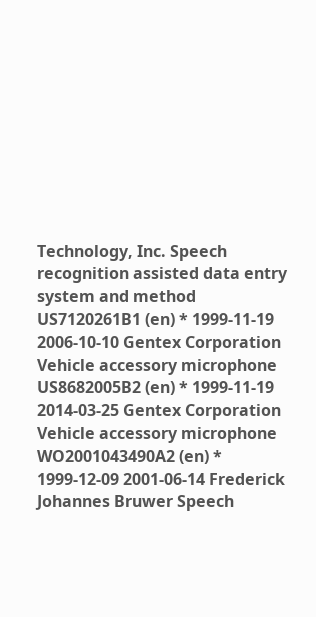Technology, Inc. Speech recognition assisted data entry system and method
US7120261B1 (en) * 1999-11-19 2006-10-10 Gentex Corporation Vehicle accessory microphone
US8682005B2 (en) * 1999-11-19 2014-03-25 Gentex Corporation Vehicle accessory microphone
WO2001043490A2 (en) * 1999-12-09 2001-06-14 Frederick Johannes Bruwer Speech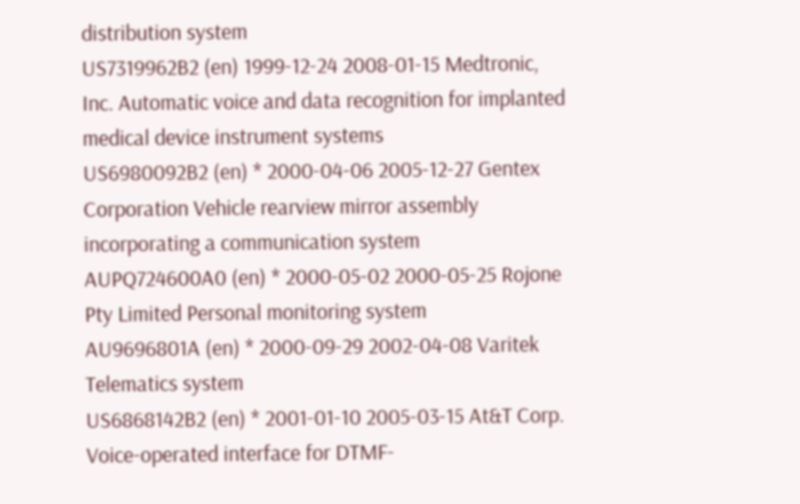distribution system
US7319962B2 (en) 1999-12-24 2008-01-15 Medtronic, Inc. Automatic voice and data recognition for implanted medical device instrument systems
US6980092B2 (en) * 2000-04-06 2005-12-27 Gentex Corporation Vehicle rearview mirror assembly incorporating a communication system
AUPQ724600A0 (en) * 2000-05-02 2000-05-25 Rojone Pty Limited Personal monitoring system
AU9696801A (en) * 2000-09-29 2002-04-08 Varitek Telematics system
US6868142B2 (en) * 2001-01-10 2005-03-15 At&T Corp. Voice-operated interface for DTMF-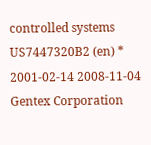controlled systems
US7447320B2 (en) * 2001-02-14 2008-11-04 Gentex Corporation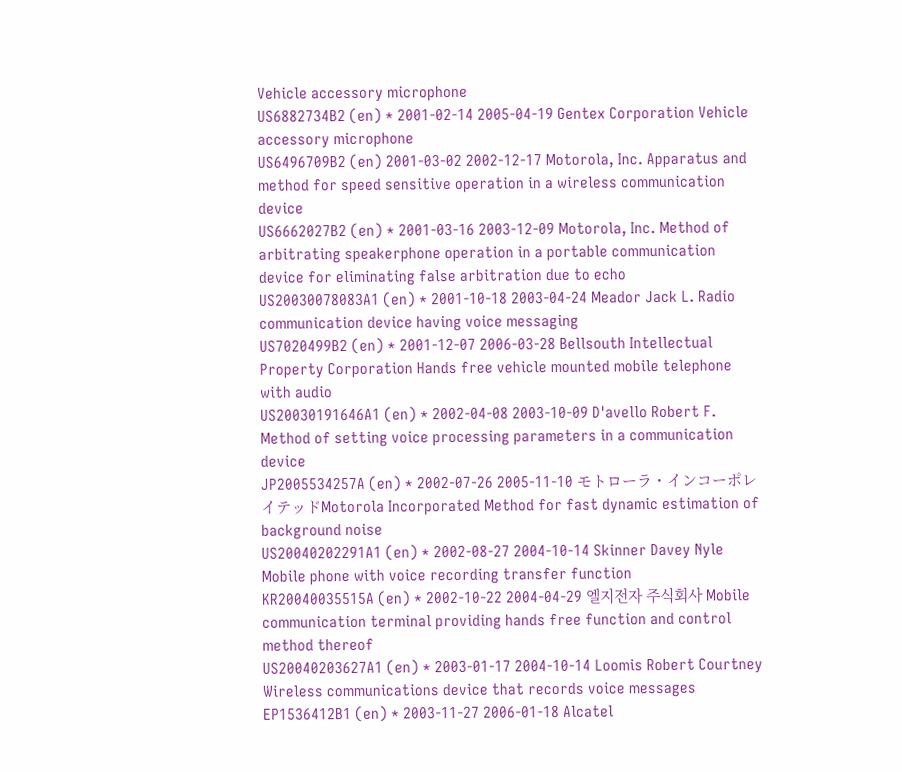Vehicle accessory microphone
US6882734B2 (en) * 2001-02-14 2005-04-19 Gentex Corporation Vehicle accessory microphone
US6496709B2 (en) 2001-03-02 2002-12-17 Motorola, Inc. Apparatus and method for speed sensitive operation in a wireless communication device
US6662027B2 (en) * 2001-03-16 2003-12-09 Motorola, Inc. Method of arbitrating speakerphone operation in a portable communication device for eliminating false arbitration due to echo
US20030078083A1 (en) * 2001-10-18 2003-04-24 Meador Jack L. Radio communication device having voice messaging
US7020499B2 (en) * 2001-12-07 2006-03-28 Bellsouth Intellectual Property Corporation Hands free vehicle mounted mobile telephone with audio
US20030191646A1 (en) * 2002-04-08 2003-10-09 D'avello Robert F. Method of setting voice processing parameters in a communication device
JP2005534257A (en) * 2002-07-26 2005-11-10 モトローラ・インコーポレイテッドMotorola Incorporated Method for fast dynamic estimation of background noise
US20040202291A1 (en) * 2002-08-27 2004-10-14 Skinner Davey Nyle Mobile phone with voice recording transfer function
KR20040035515A (en) * 2002-10-22 2004-04-29 엘지전자 주식회사 Mobile communication terminal providing hands free function and control method thereof
US20040203627A1 (en) * 2003-01-17 2004-10-14 Loomis Robert Courtney Wireless communications device that records voice messages
EP1536412B1 (en) * 2003-11-27 2006-01-18 Alcatel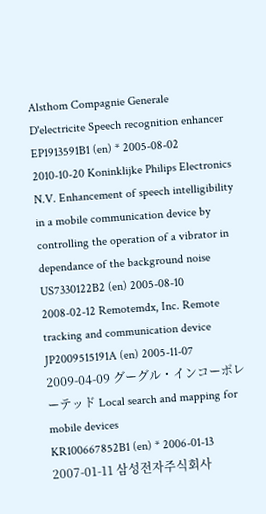Alsthom Compagnie Generale D'electricite Speech recognition enhancer
EP1913591B1 (en) * 2005-08-02 2010-10-20 Koninklijke Philips Electronics N.V. Enhancement of speech intelligibility in a mobile communication device by controlling the operation of a vibrator in dependance of the background noise
US7330122B2 (en) 2005-08-10 2008-02-12 Remotemdx, Inc. Remote tracking and communication device
JP2009515191A (en) 2005-11-07 2009-04-09 グーグル・インコーポレーテッド Local search and mapping for mobile devices
KR100667852B1 (en) * 2006-01-13 2007-01-11 삼성전자주식회사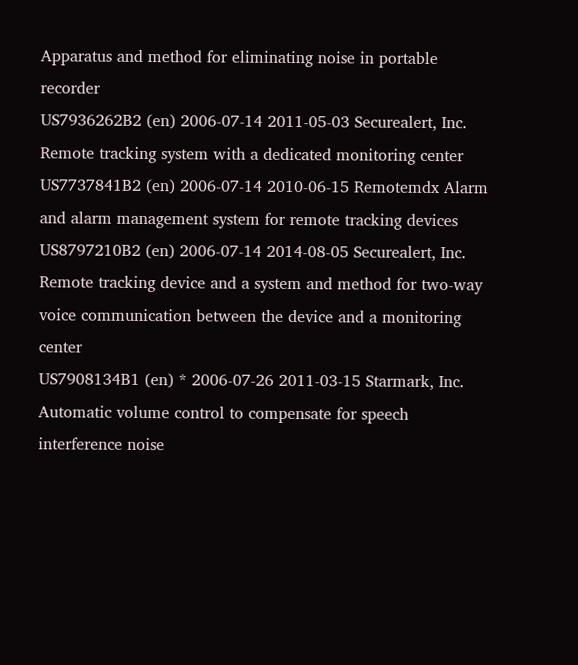Apparatus and method for eliminating noise in portable recorder
US7936262B2 (en) 2006-07-14 2011-05-03 Securealert, Inc. Remote tracking system with a dedicated monitoring center
US7737841B2 (en) 2006-07-14 2010-06-15 Remotemdx Alarm and alarm management system for remote tracking devices
US8797210B2 (en) 2006-07-14 2014-08-05 Securealert, Inc. Remote tracking device and a system and method for two-way voice communication between the device and a monitoring center
US7908134B1 (en) * 2006-07-26 2011-03-15 Starmark, Inc. Automatic volume control to compensate for speech interference noise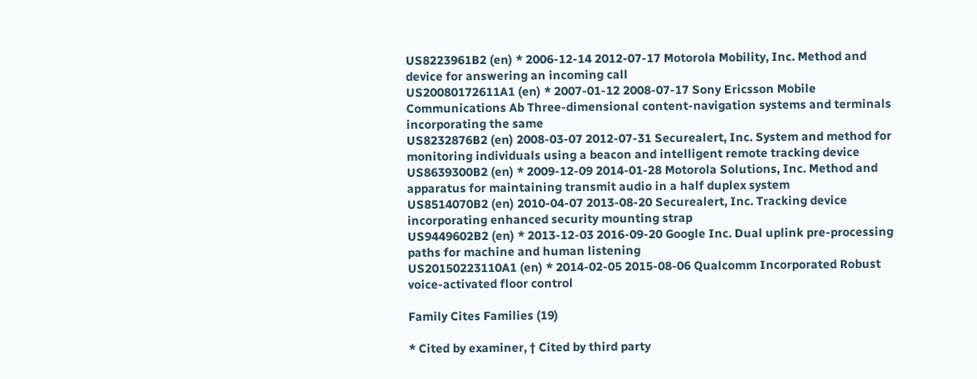US8223961B2 (en) * 2006-12-14 2012-07-17 Motorola Mobility, Inc. Method and device for answering an incoming call
US20080172611A1 (en) * 2007-01-12 2008-07-17 Sony Ericsson Mobile Communications Ab Three-dimensional content-navigation systems and terminals incorporating the same
US8232876B2 (en) 2008-03-07 2012-07-31 Securealert, Inc. System and method for monitoring individuals using a beacon and intelligent remote tracking device
US8639300B2 (en) * 2009-12-09 2014-01-28 Motorola Solutions, Inc. Method and apparatus for maintaining transmit audio in a half duplex system
US8514070B2 (en) 2010-04-07 2013-08-20 Securealert, Inc. Tracking device incorporating enhanced security mounting strap
US9449602B2 (en) * 2013-12-03 2016-09-20 Google Inc. Dual uplink pre-processing paths for machine and human listening
US20150223110A1 (en) * 2014-02-05 2015-08-06 Qualcomm Incorporated Robust voice-activated floor control

Family Cites Families (19)

* Cited by examiner, † Cited by third party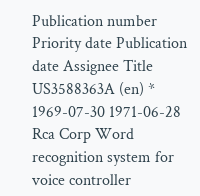Publication number Priority date Publication date Assignee Title
US3588363A (en) * 1969-07-30 1971-06-28 Rca Corp Word recognition system for voice controller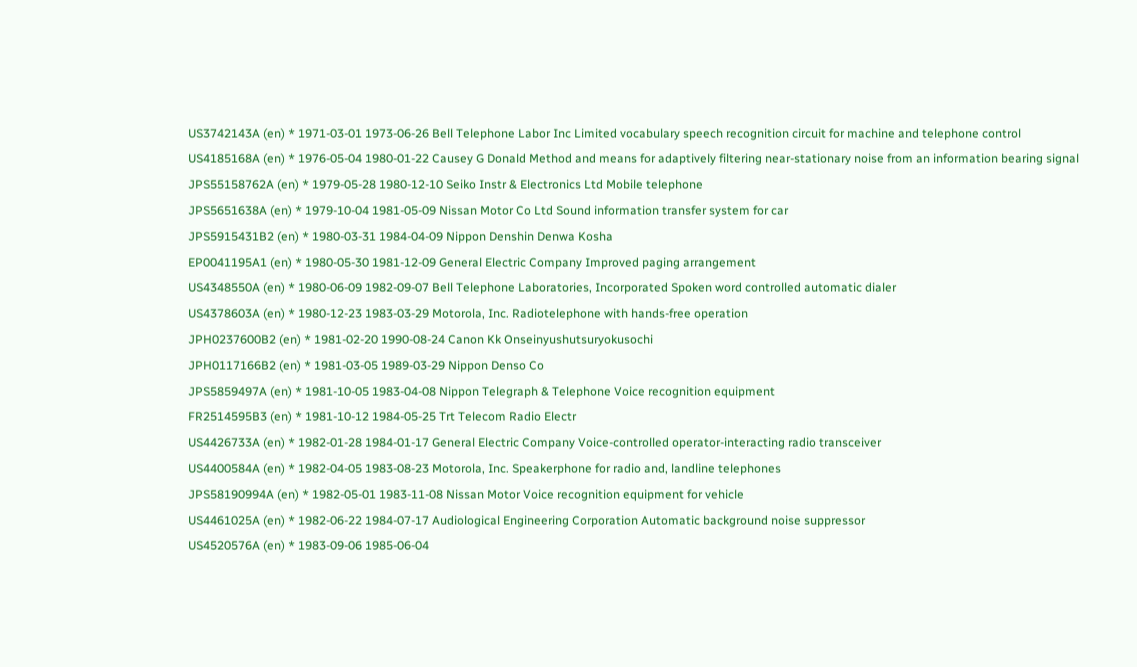US3742143A (en) * 1971-03-01 1973-06-26 Bell Telephone Labor Inc Limited vocabulary speech recognition circuit for machine and telephone control
US4185168A (en) * 1976-05-04 1980-01-22 Causey G Donald Method and means for adaptively filtering near-stationary noise from an information bearing signal
JPS55158762A (en) * 1979-05-28 1980-12-10 Seiko Instr & Electronics Ltd Mobile telephone
JPS5651638A (en) * 1979-10-04 1981-05-09 Nissan Motor Co Ltd Sound information transfer system for car
JPS5915431B2 (en) * 1980-03-31 1984-04-09 Nippon Denshin Denwa Kosha
EP0041195A1 (en) * 1980-05-30 1981-12-09 General Electric Company Improved paging arrangement
US4348550A (en) * 1980-06-09 1982-09-07 Bell Telephone Laboratories, Incorporated Spoken word controlled automatic dialer
US4378603A (en) * 1980-12-23 1983-03-29 Motorola, Inc. Radiotelephone with hands-free operation
JPH0237600B2 (en) * 1981-02-20 1990-08-24 Canon Kk Onseinyushutsuryokusochi
JPH0117166B2 (en) * 1981-03-05 1989-03-29 Nippon Denso Co
JPS5859497A (en) * 1981-10-05 1983-04-08 Nippon Telegraph & Telephone Voice recognition equipment
FR2514595B3 (en) * 1981-10-12 1984-05-25 Trt Telecom Radio Electr
US4426733A (en) * 1982-01-28 1984-01-17 General Electric Company Voice-controlled operator-interacting radio transceiver
US4400584A (en) * 1982-04-05 1983-08-23 Motorola, Inc. Speakerphone for radio and, landline telephones
JPS58190994A (en) * 1982-05-01 1983-11-08 Nissan Motor Voice recognition equipment for vehicle
US4461025A (en) * 1982-06-22 1984-07-17 Audiological Engineering Corporation Automatic background noise suppressor
US4520576A (en) * 1983-09-06 1985-06-04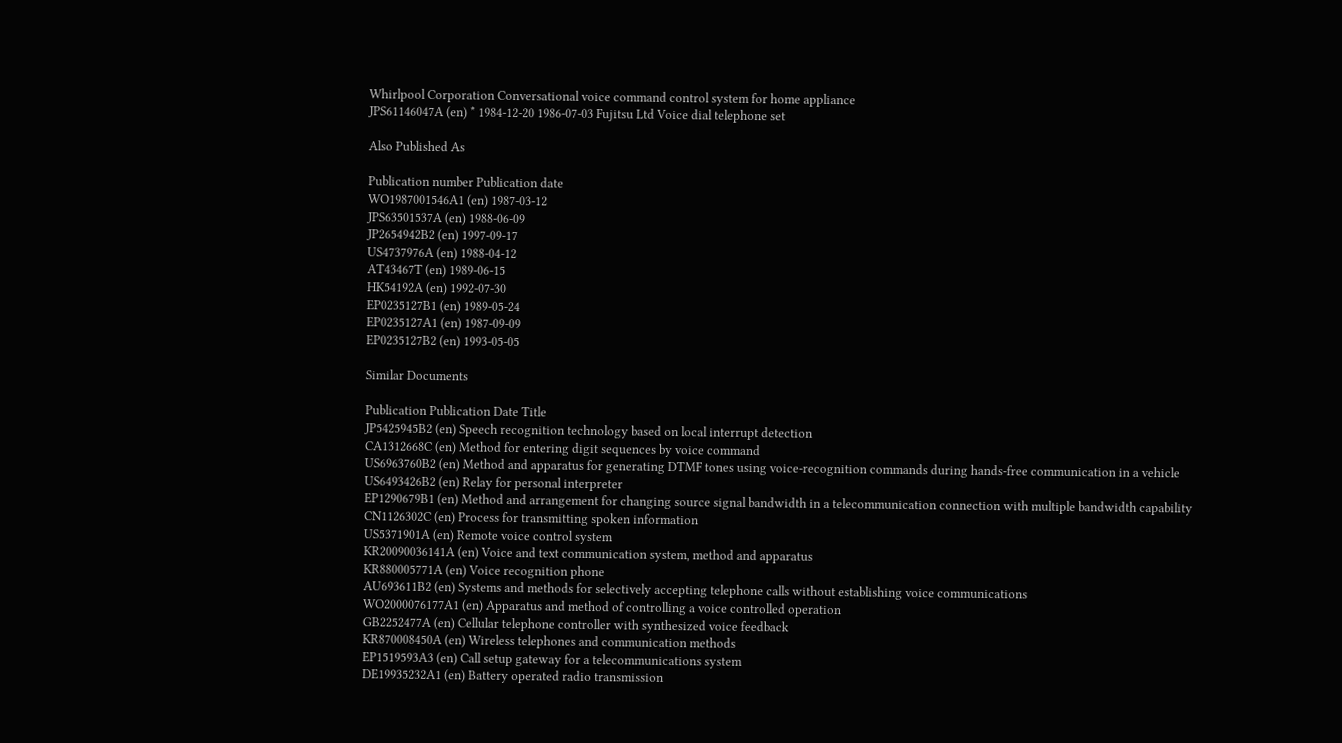Whirlpool Corporation Conversational voice command control system for home appliance
JPS61146047A (en) * 1984-12-20 1986-07-03 Fujitsu Ltd Voice dial telephone set

Also Published As

Publication number Publication date
WO1987001546A1 (en) 1987-03-12
JPS63501537A (en) 1988-06-09
JP2654942B2 (en) 1997-09-17
US4737976A (en) 1988-04-12
AT43467T (en) 1989-06-15
HK54192A (en) 1992-07-30
EP0235127B1 (en) 1989-05-24
EP0235127A1 (en) 1987-09-09
EP0235127B2 (en) 1993-05-05

Similar Documents

Publication Publication Date Title
JP5425945B2 (en) Speech recognition technology based on local interrupt detection
CA1312668C (en) Method for entering digit sequences by voice command
US6963760B2 (en) Method and apparatus for generating DTMF tones using voice-recognition commands during hands-free communication in a vehicle
US6493426B2 (en) Relay for personal interpreter
EP1290679B1 (en) Method and arrangement for changing source signal bandwidth in a telecommunication connection with multiple bandwidth capability
CN1126302C (en) Process for transmitting spoken information
US5371901A (en) Remote voice control system
KR20090036141A (en) Voice and text communication system, method and apparatus
KR880005771A (en) Voice recognition phone
AU693611B2 (en) Systems and methods for selectively accepting telephone calls without establishing voice communications
WO2000076177A1 (en) Apparatus and method of controlling a voice controlled operation
GB2252477A (en) Cellular telephone controller with synthesized voice feedback
KR870008450A (en) Wireless telephones and communication methods
EP1519593A3 (en) Call setup gateway for a telecommunications system
DE19935232A1 (en) Battery operated radio transmission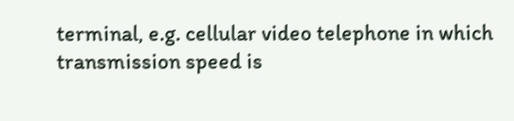terminal, e.g. cellular video telephone in which transmission speed is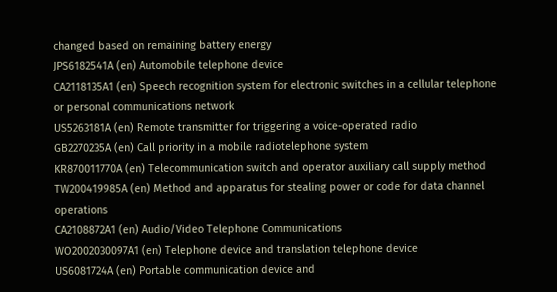changed based on remaining battery energy
JPS6182541A (en) Automobile telephone device
CA2118135A1 (en) Speech recognition system for electronic switches in a cellular telephone or personal communications network
US5263181A (en) Remote transmitter for triggering a voice-operated radio
GB2270235A (en) Call priority in a mobile radiotelephone system
KR870011770A (en) Telecommunication switch and operator auxiliary call supply method
TW200419985A (en) Method and apparatus for stealing power or code for data channel operations
CA2108872A1 (en) Audio/Video Telephone Communications
WO2002030097A1 (en) Telephone device and translation telephone device
US6081724A (en) Portable communication device and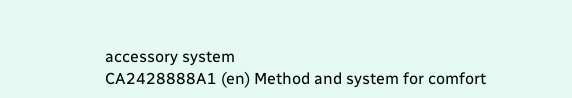accessory system
CA2428888A1 (en) Method and system for comfort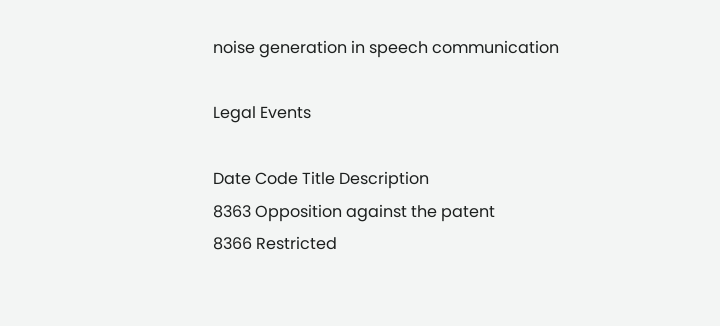noise generation in speech communication

Legal Events

Date Code Title Description
8363 Opposition against the patent
8366 Restricted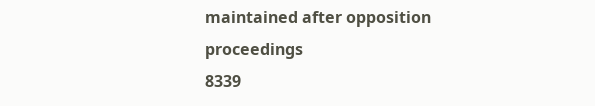maintained after opposition proceedings
8339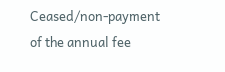Ceased/non-payment of the annual fee